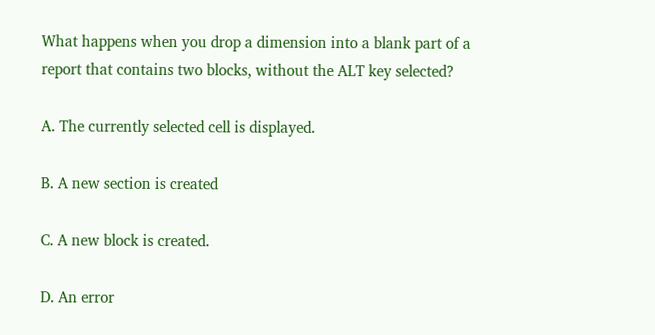What happens when you drop a dimension into a blank part of a report that contains two blocks, without the ALT key selected?

A. The currently selected cell is displayed.

B. A new section is created

C. A new block is created.

D. An error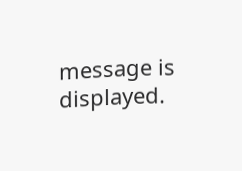message is displayed.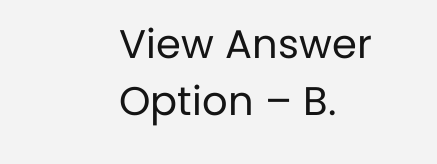View Answer
Option – B.